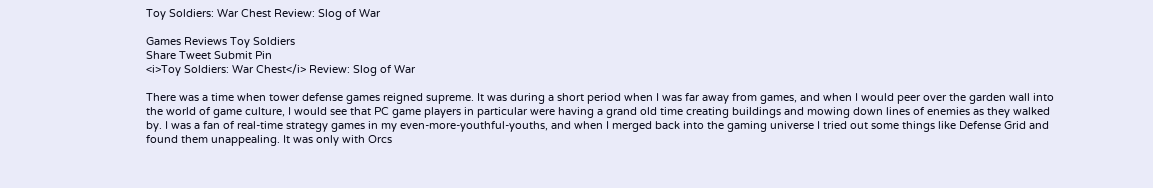Toy Soldiers: War Chest Review: Slog of War

Games Reviews Toy Soldiers
Share Tweet Submit Pin
<i>Toy Soldiers: War Chest</i> Review: Slog of War

There was a time when tower defense games reigned supreme. It was during a short period when I was far away from games, and when I would peer over the garden wall into the world of game culture, I would see that PC game players in particular were having a grand old time creating buildings and mowing down lines of enemies as they walked by. I was a fan of real-time strategy games in my even-more-youthful-youths, and when I merged back into the gaming universe I tried out some things like Defense Grid and found them unappealing. It was only with Orcs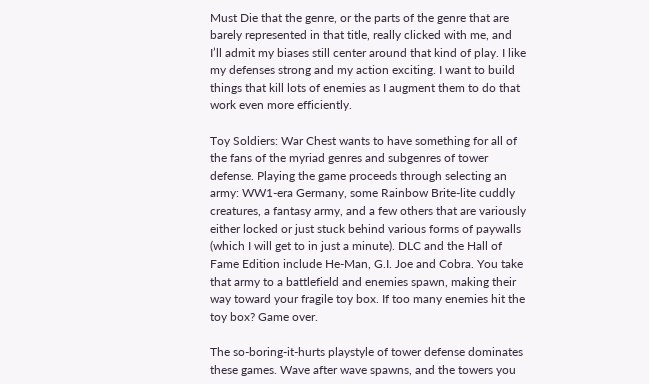Must Die that the genre, or the parts of the genre that are barely represented in that title, really clicked with me, and I’ll admit my biases still center around that kind of play. I like my defenses strong and my action exciting. I want to build things that kill lots of enemies as I augment them to do that work even more efficiently.

Toy Soldiers: War Chest wants to have something for all of the fans of the myriad genres and subgenres of tower defense. Playing the game proceeds through selecting an army: WW1-era Germany, some Rainbow Brite-lite cuddly creatures, a fantasy army, and a few others that are variously either locked or just stuck behind various forms of paywalls (which I will get to in just a minute). DLC and the Hall of Fame Edition include He-Man, G.I. Joe and Cobra. You take that army to a battlefield and enemies spawn, making their way toward your fragile toy box. If too many enemies hit the toy box? Game over.

The so-boring-it-hurts playstyle of tower defense dominates these games. Wave after wave spawns, and the towers you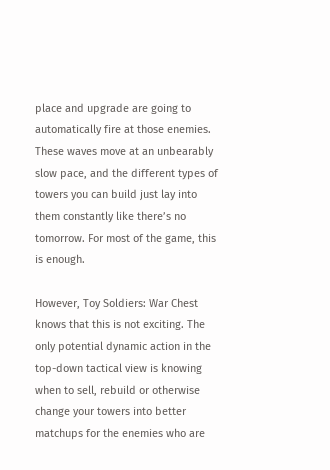place and upgrade are going to automatically fire at those enemies. These waves move at an unbearably slow pace, and the different types of towers you can build just lay into them constantly like there’s no tomorrow. For most of the game, this is enough.

However, Toy Soldiers: War Chest knows that this is not exciting. The only potential dynamic action in the top-down tactical view is knowing when to sell, rebuild or otherwise change your towers into better matchups for the enemies who are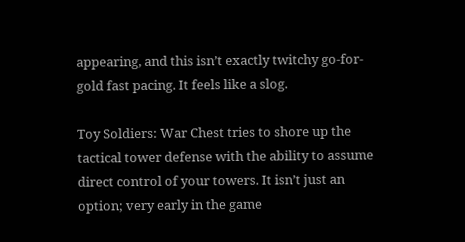appearing, and this isn’t exactly twitchy go-for-gold fast pacing. It feels like a slog.

Toy Soldiers: War Chest tries to shore up the tactical tower defense with the ability to assume direct control of your towers. It isn’t just an option; very early in the game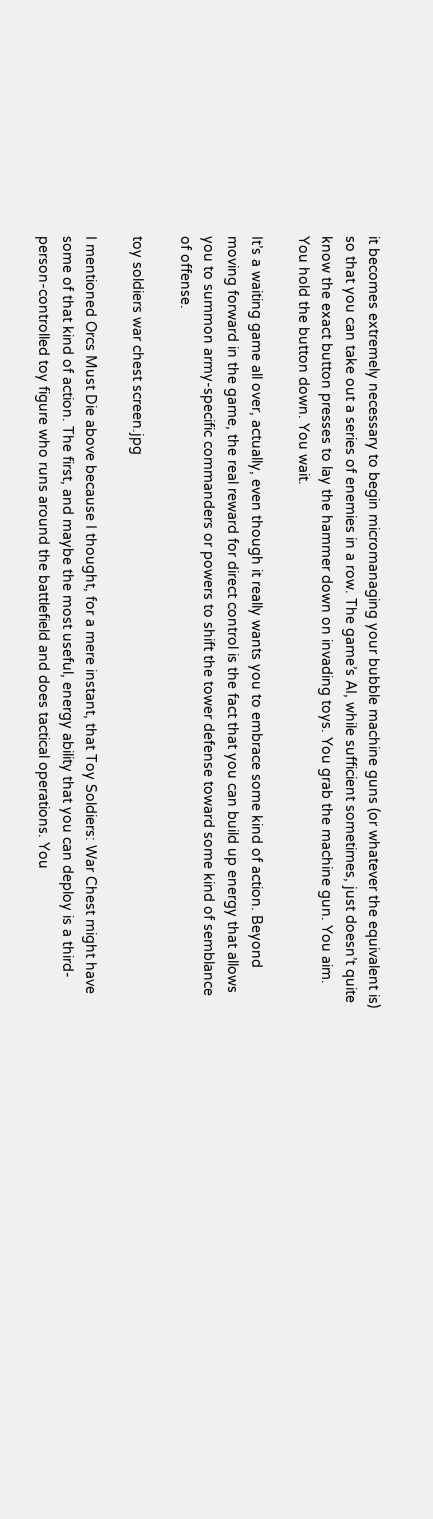it becomes extremely necessary to begin micromanaging your bubble machine guns (or whatever the equivalent is) so that you can take out a series of enemies in a row. The game’s AI, while sufficient sometimes, just doesn’t quite know the exact button presses to lay the hammer down on invading toys. You grab the machine gun. You aim. You hold the button down. You wait.

It’s a waiting game all over, actually, even though it really wants you to embrace some kind of action. Beyond moving forward in the game, the real reward for direct control is the fact that you can build up energy that allows you to summon army-specific commanders or powers to shift the tower defense toward some kind of semblance of offense.

toy soldiers war chest screen.jpg

I mentioned Orcs Must Die above because I thought, for a mere instant, that Toy Soldiers: War Chest might have some of that kind of action. The first, and maybe the most useful, energy ability that you can deploy is a third-person-controlled toy figure who runs around the battlefield and does tactical operations. You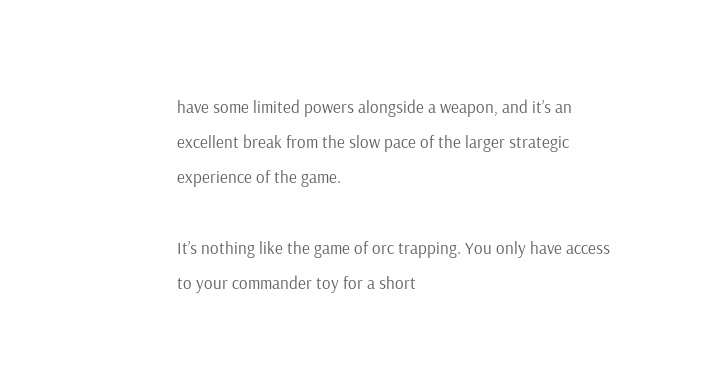have some limited powers alongside a weapon, and it’s an excellent break from the slow pace of the larger strategic experience of the game.

It’s nothing like the game of orc trapping. You only have access to your commander toy for a short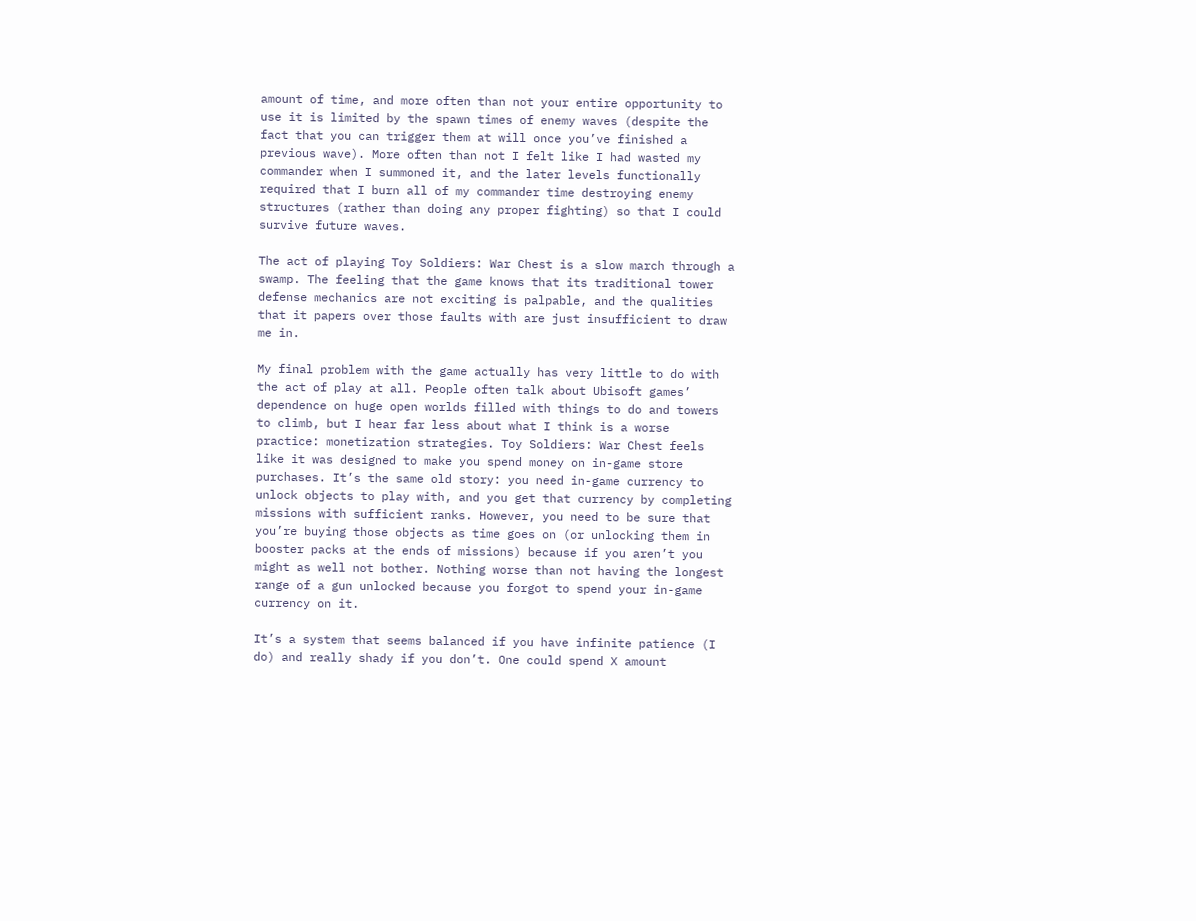amount of time, and more often than not your entire opportunity to use it is limited by the spawn times of enemy waves (despite the fact that you can trigger them at will once you’ve finished a previous wave). More often than not I felt like I had wasted my commander when I summoned it, and the later levels functionally required that I burn all of my commander time destroying enemy structures (rather than doing any proper fighting) so that I could survive future waves.

The act of playing Toy Soldiers: War Chest is a slow march through a swamp. The feeling that the game knows that its traditional tower defense mechanics are not exciting is palpable, and the qualities that it papers over those faults with are just insufficient to draw me in.

My final problem with the game actually has very little to do with the act of play at all. People often talk about Ubisoft games’ dependence on huge open worlds filled with things to do and towers to climb, but I hear far less about what I think is a worse practice: monetization strategies. Toy Soldiers: War Chest feels like it was designed to make you spend money on in-game store purchases. It’s the same old story: you need in-game currency to unlock objects to play with, and you get that currency by completing missions with sufficient ranks. However, you need to be sure that you’re buying those objects as time goes on (or unlocking them in booster packs at the ends of missions) because if you aren’t you might as well not bother. Nothing worse than not having the longest range of a gun unlocked because you forgot to spend your in-game currency on it.

It’s a system that seems balanced if you have infinite patience (I do) and really shady if you don’t. One could spend X amount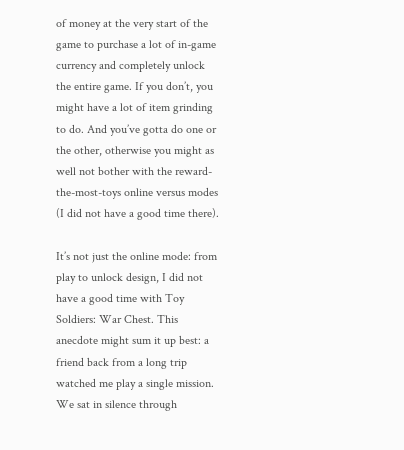of money at the very start of the game to purchase a lot of in-game currency and completely unlock the entire game. If you don’t, you might have a lot of item grinding to do. And you’ve gotta do one or the other, otherwise you might as well not bother with the reward-the-most-toys online versus modes (I did not have a good time there).

It’s not just the online mode: from play to unlock design, I did not have a good time with Toy Soldiers: War Chest. This anecdote might sum it up best: a friend back from a long trip watched me play a single mission. We sat in silence through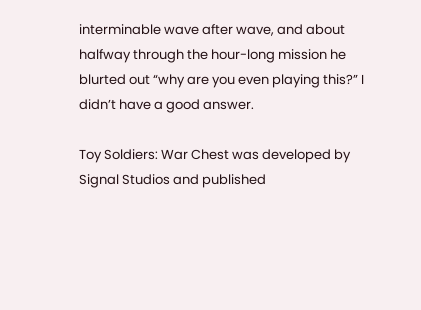interminable wave after wave, and about halfway through the hour-long mission he blurted out “why are you even playing this?” I didn’t have a good answer.

Toy Soldiers: War Chest was developed by Signal Studios and published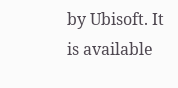by Ubisoft. It is available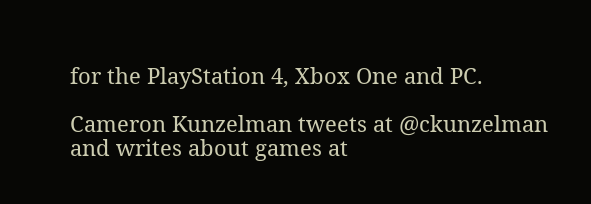for the PlayStation 4, Xbox One and PC.

Cameron Kunzelman tweets at @ckunzelman and writes about games at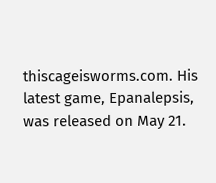thiscageisworms.com. His latest game, Epanalepsis, was released on May 21.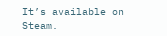It’s available on Steam.